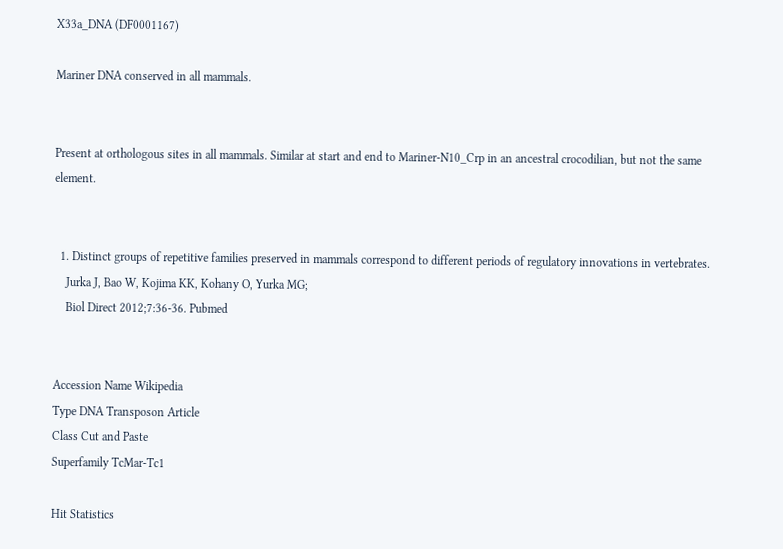X33a_DNA (DF0001167)

Mariner DNA conserved in all mammals.


Present at orthologous sites in all mammals. Similar at start and end to Mariner-N10_Crp in an ancestral crocodilian, but not the same element.


  1. Distinct groups of repetitive families preserved in mammals correspond to different periods of regulatory innovations in vertebrates.
    Jurka J, Bao W, Kojima KK, Kohany O, Yurka MG;
    Biol Direct 2012;7:36-36. Pubmed


Accession Name Wikipedia
Type DNA Transposon Article
Class Cut and Paste
Superfamily TcMar-Tc1

Hit Statistics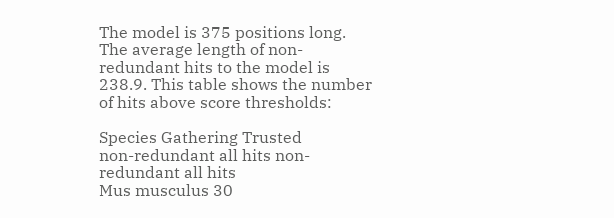The model is 375 positions long. The average length of non-redundant hits to the model is 238.9. This table shows the number of hits above score thresholds:

Species Gathering Trusted
non-redundant all hits non-redundant all hits
Mus musculus 30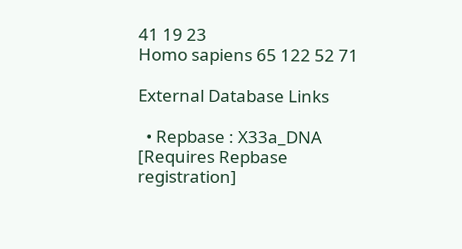41 19 23
Homo sapiens 65 122 52 71

External Database Links

  • Repbase : X33a_DNA [Requires Repbase registration]